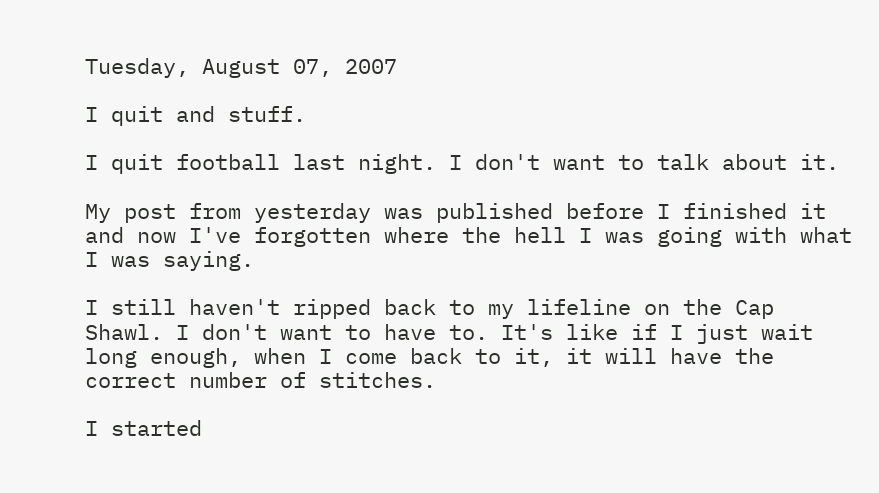Tuesday, August 07, 2007

I quit and stuff.

I quit football last night. I don't want to talk about it.

My post from yesterday was published before I finished it and now I've forgotten where the hell I was going with what I was saying.

I still haven't ripped back to my lifeline on the Cap Shawl. I don't want to have to. It's like if I just wait long enough, when I come back to it, it will have the correct number of stitches.

I started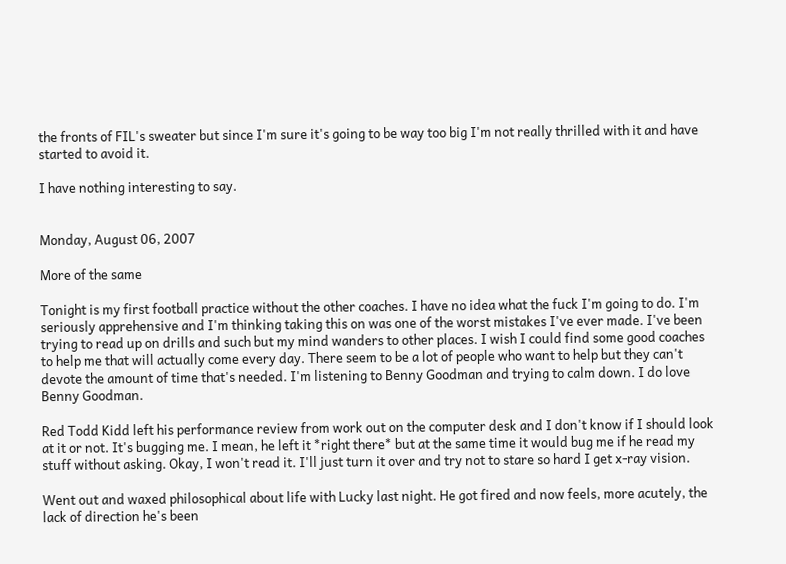the fronts of FIL's sweater but since I'm sure it's going to be way too big I'm not really thrilled with it and have started to avoid it.

I have nothing interesting to say.


Monday, August 06, 2007

More of the same

Tonight is my first football practice without the other coaches. I have no idea what the fuck I'm going to do. I'm seriously apprehensive and I'm thinking taking this on was one of the worst mistakes I've ever made. I've been trying to read up on drills and such but my mind wanders to other places. I wish I could find some good coaches to help me that will actually come every day. There seem to be a lot of people who want to help but they can't devote the amount of time that's needed. I'm listening to Benny Goodman and trying to calm down. I do love Benny Goodman.

Red Todd Kidd left his performance review from work out on the computer desk and I don't know if I should look at it or not. It's bugging me. I mean, he left it *right there* but at the same time it would bug me if he read my stuff without asking. Okay, I won't read it. I'll just turn it over and try not to stare so hard I get x-ray vision.

Went out and waxed philosophical about life with Lucky last night. He got fired and now feels, more acutely, the lack of direction he's been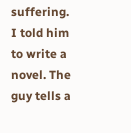suffering. I told him to write a novel. The guy tells a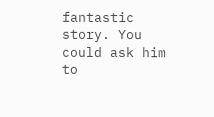fantastic story. You could ask him to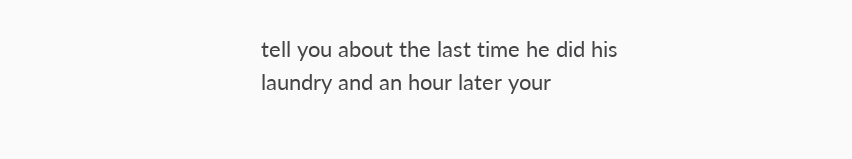tell you about the last time he did his laundry and an hour later your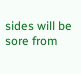sides will be sore from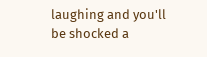laughing and you'll be shocked a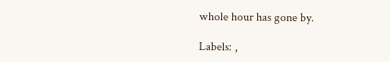whole hour has gone by.

Labels: ,